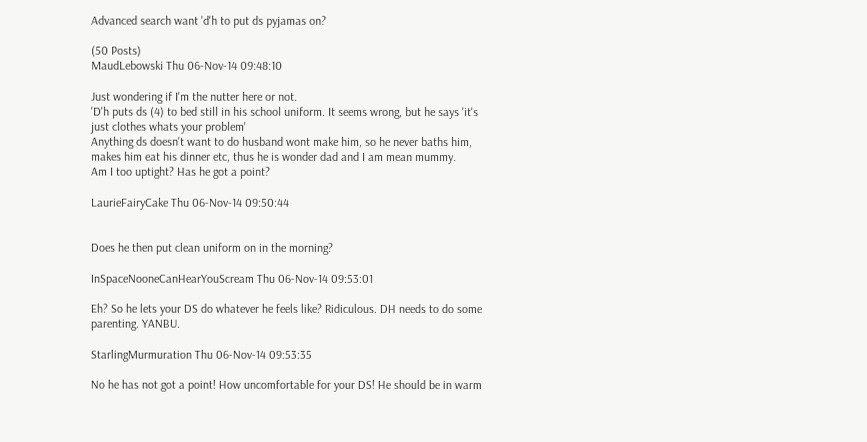Advanced search want 'd'h to put ds pyjamas on?

(50 Posts)
MaudLebowski Thu 06-Nov-14 09:48:10

Just wondering if I'm the nutter here or not.
'D'h puts ds (4) to bed still in his school uniform. It seems wrong, but he says 'it's just clothes whats your problem'
Anything ds doesn't want to do husband wont make him, so he never baths him, makes him eat his dinner etc, thus he is wonder dad and I am mean mummy.
Am I too uptight? Has he got a point?

LaurieFairyCake Thu 06-Nov-14 09:50:44


Does he then put clean uniform on in the morning?

InSpaceNooneCanHearYouScream Thu 06-Nov-14 09:53:01

Eh? So he lets your DS do whatever he feels like? Ridiculous. DH needs to do some parenting. YANBU.

StarlingMurmuration Thu 06-Nov-14 09:53:35

No he has not got a point! How uncomfortable for your DS! He should be in warm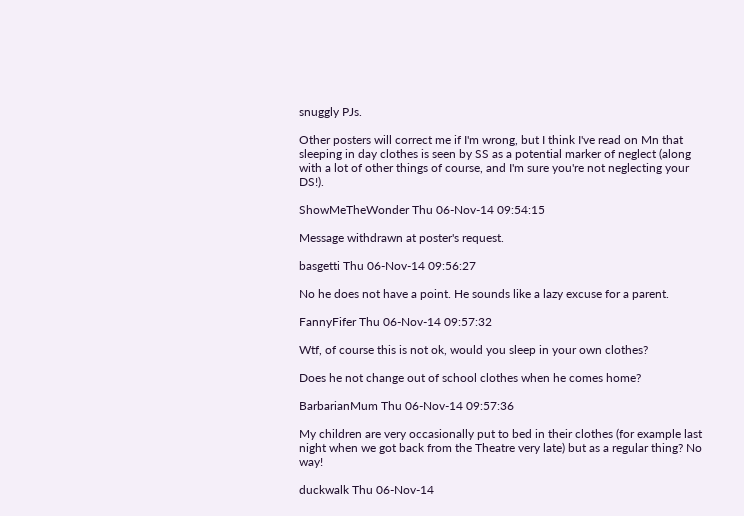snuggly PJs.

Other posters will correct me if I'm wrong, but I think I've read on Mn that sleeping in day clothes is seen by SS as a potential marker of neglect (along with a lot of other things of course, and I'm sure you're not neglecting your DS!).

ShowMeTheWonder Thu 06-Nov-14 09:54:15

Message withdrawn at poster's request.

basgetti Thu 06-Nov-14 09:56:27

No he does not have a point. He sounds like a lazy excuse for a parent.

FannyFifer Thu 06-Nov-14 09:57:32

Wtf, of course this is not ok, would you sleep in your own clothes?

Does he not change out of school clothes when he comes home?

BarbarianMum Thu 06-Nov-14 09:57:36

My children are very occasionally put to bed in their clothes (for example last night when we got back from the Theatre very late) but as a regular thing? No way!

duckwalk Thu 06-Nov-14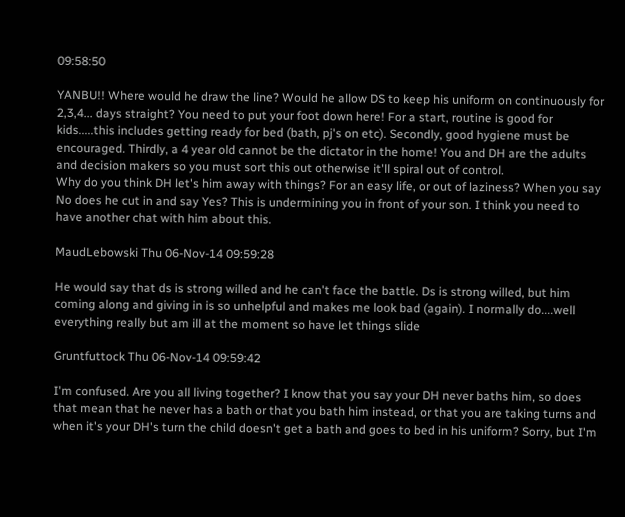09:58:50

YANBU!! Where would he draw the line? Would he allow DS to keep his uniform on continuously for 2,3,4... days straight? You need to put your foot down here! For a start, routine is good for kids.....this includes getting ready for bed (bath, pj's on etc). Secondly, good hygiene must be encouraged. Thirdly, a 4 year old cannot be the dictator in the home! You and DH are the adults and decision makers so you must sort this out otherwise it'll spiral out of control.
Why do you think DH let's him away with things? For an easy life, or out of laziness? When you say No does he cut in and say Yes? This is undermining you in front of your son. I think you need to have another chat with him about this.

MaudLebowski Thu 06-Nov-14 09:59:28

He would say that ds is strong willed and he can't face the battle. Ds is strong willed, but him coming along and giving in is so unhelpful and makes me look bad (again). I normally do....well everything really but am ill at the moment so have let things slide

Gruntfuttock Thu 06-Nov-14 09:59:42

I'm confused. Are you all living together? I know that you say your DH never baths him, so does that mean that he never has a bath or that you bath him instead, or that you are taking turns and when it's your DH's turn the child doesn't get a bath and goes to bed in his uniform? Sorry, but I'm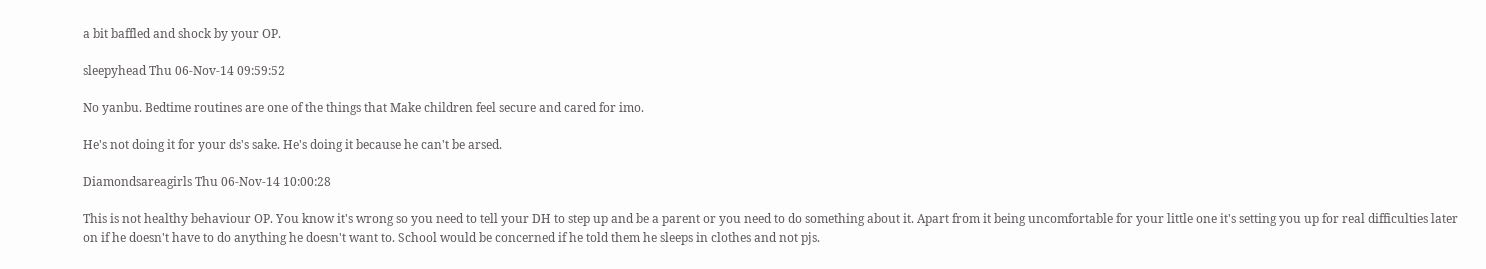a bit baffled and shock by your OP.

sleepyhead Thu 06-Nov-14 09:59:52

No yanbu. Bedtime routines are one of the things that Make children feel secure and cared for imo.

He's not doing it for your ds's sake. He's doing it because he can't be arsed.

Diamondsareagirls Thu 06-Nov-14 10:00:28

This is not healthy behaviour OP. You know it's wrong so you need to tell your DH to step up and be a parent or you need to do something about it. Apart from it being uncomfortable for your little one it's setting you up for real difficulties later on if he doesn't have to do anything he doesn't want to. School would be concerned if he told them he sleeps in clothes and not pjs.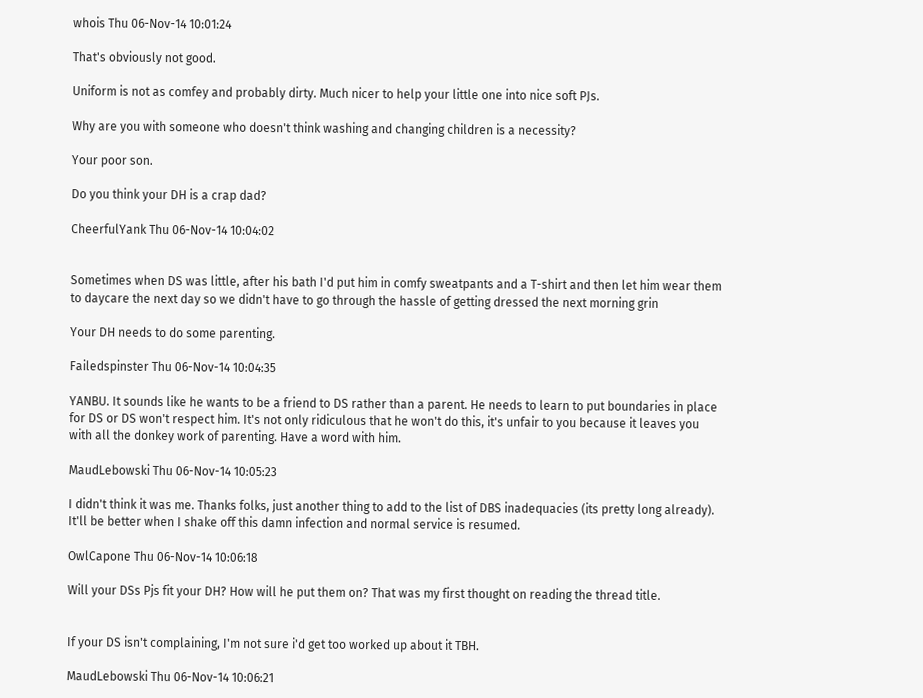whois Thu 06-Nov-14 10:01:24

That's obviously not good.

Uniform is not as comfey and probably dirty. Much nicer to help your little one into nice soft PJs.

Why are you with someone who doesn't think washing and changing children is a necessity?

Your poor son.

Do you think your DH is a crap dad?

CheerfulYank Thu 06-Nov-14 10:04:02


Sometimes when DS was little, after his bath I'd put him in comfy sweatpants and a T-shirt and then let him wear them to daycare the next day so we didn't have to go through the hassle of getting dressed the next morning grin

Your DH needs to do some parenting.

Failedspinster Thu 06-Nov-14 10:04:35

YANBU. It sounds like he wants to be a friend to DS rather than a parent. He needs to learn to put boundaries in place for DS or DS won't respect him. It's not only ridiculous that he won't do this, it's unfair to you because it leaves you with all the donkey work of parenting. Have a word with him.

MaudLebowski Thu 06-Nov-14 10:05:23

I didn't think it was me. Thanks folks, just another thing to add to the list of DBS inadequacies (its pretty long already). It'll be better when I shake off this damn infection and normal service is resumed.

OwlCapone Thu 06-Nov-14 10:06:18

Will your DSs Pjs fit your DH? How will he put them on? That was my first thought on reading the thread title.


If your DS isn't complaining, I'm not sure i'd get too worked up about it TBH.

MaudLebowski Thu 06-Nov-14 10:06:21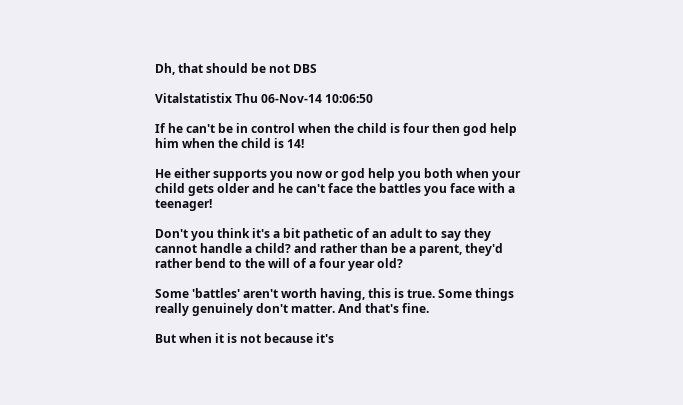Dh, that should be not DBS

Vitalstatistix Thu 06-Nov-14 10:06:50

If he can't be in control when the child is four then god help him when the child is 14!

He either supports you now or god help you both when your child gets older and he can't face the battles you face with a teenager!

Don't you think it's a bit pathetic of an adult to say they cannot handle a child? and rather than be a parent, they'd rather bend to the will of a four year old?

Some 'battles' aren't worth having, this is true. Some things really genuinely don't matter. And that's fine.

But when it is not because it's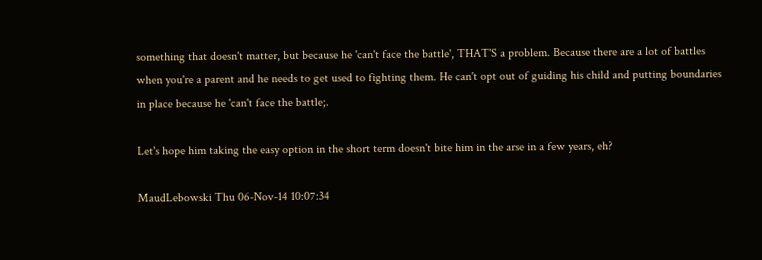something that doesn't matter, but because he 'can't face the battle', THAT'S a problem. Because there are a lot of battles when you're a parent and he needs to get used to fighting them. He can't opt out of guiding his child and putting boundaries in place because he 'can't face the battle;.

Let's hope him taking the easy option in the short term doesn't bite him in the arse in a few years, eh?

MaudLebowski Thu 06-Nov-14 10:07:34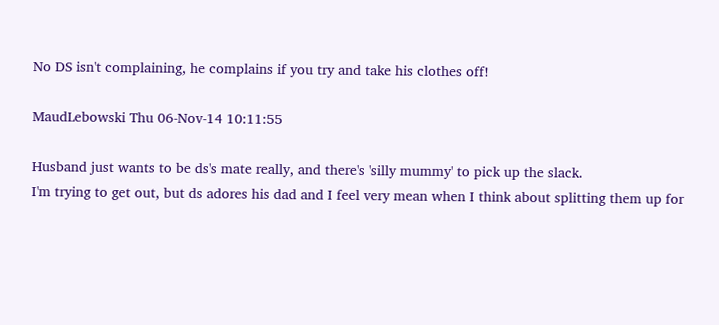No DS isn't complaining, he complains if you try and take his clothes off!

MaudLebowski Thu 06-Nov-14 10:11:55

Husband just wants to be ds's mate really, and there's 'silly mummy' to pick up the slack.
I'm trying to get out, but ds adores his dad and I feel very mean when I think about splitting them up for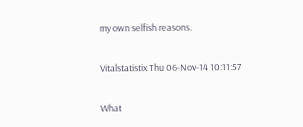my own selfish reasons.

Vitalstatistix Thu 06-Nov-14 10:11:57

What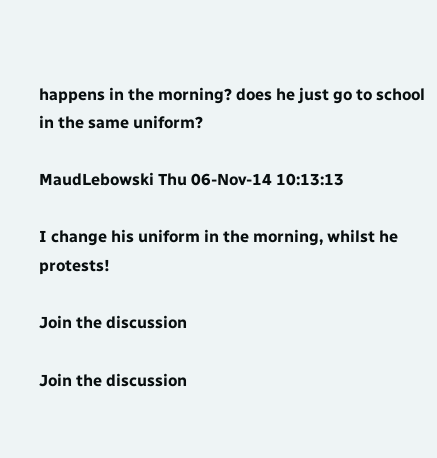happens in the morning? does he just go to school in the same uniform?

MaudLebowski Thu 06-Nov-14 10:13:13

I change his uniform in the morning, whilst he protests!

Join the discussion

Join the discussion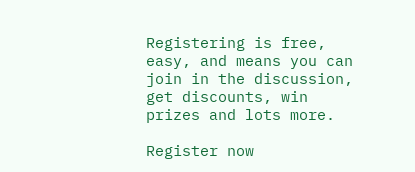Registering is free, easy, and means you can join in the discussion, get discounts, win prizes and lots more.

Register now